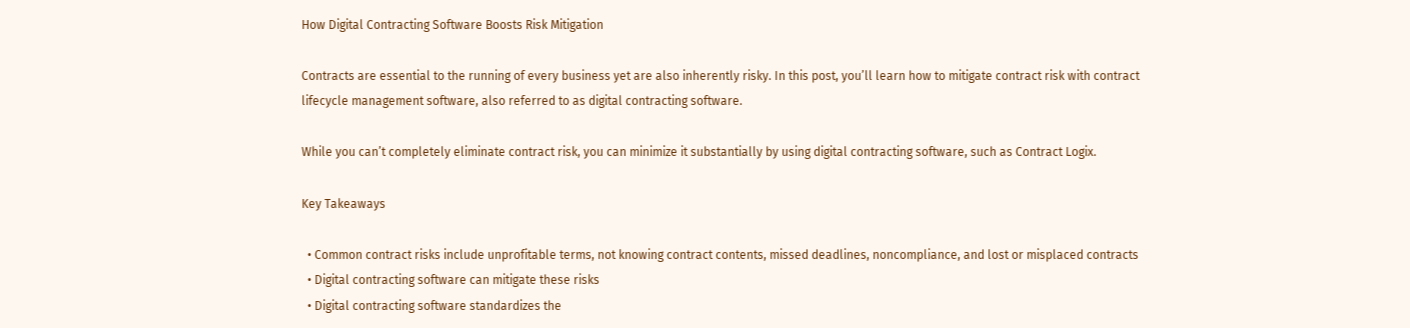How Digital Contracting Software Boosts Risk Mitigation

Contracts are essential to the running of every business yet are also inherently risky. In this post, you’ll learn how to mitigate contract risk with contract lifecycle management software, also referred to as digital contracting software.

While you can’t completely eliminate contract risk, you can minimize it substantially by using digital contracting software, such as Contract Logix.

Key Takeaways

  • Common contract risks include unprofitable terms, not knowing contract contents, missed deadlines, noncompliance, and lost or misplaced contracts
  • Digital contracting software can mitigate these risks
  • Digital contracting software standardizes the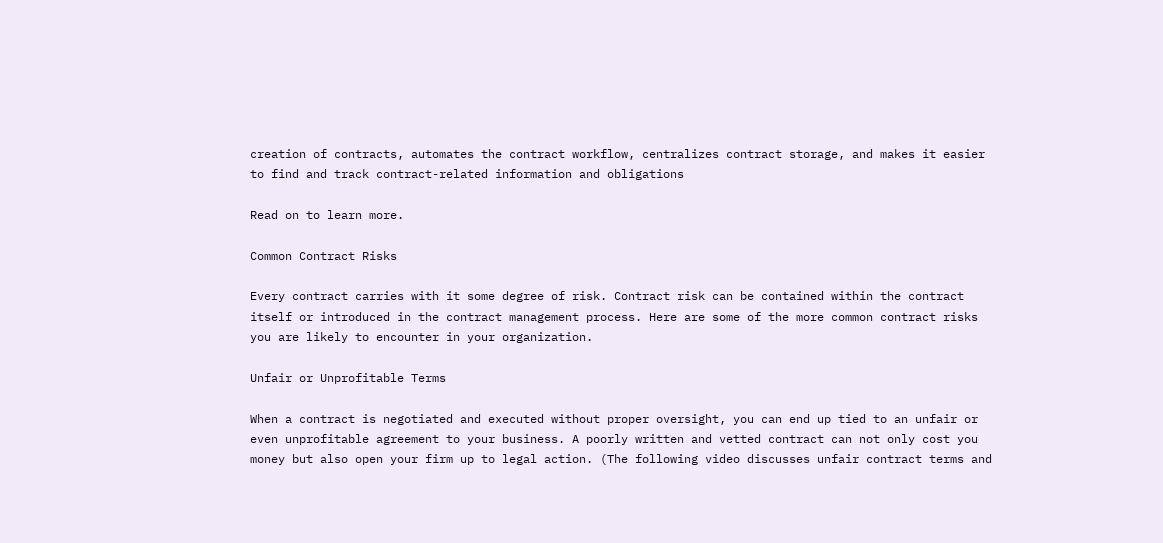creation of contracts, automates the contract workflow, centralizes contract storage, and makes it easier to find and track contract-related information and obligations

Read on to learn more.

Common Contract Risks

Every contract carries with it some degree of risk. Contract risk can be contained within the contract itself or introduced in the contract management process. Here are some of the more common contract risks you are likely to encounter in your organization.

Unfair or Unprofitable Terms

When a contract is negotiated and executed without proper oversight, you can end up tied to an unfair or even unprofitable agreement to your business. A poorly written and vetted contract can not only cost you money but also open your firm up to legal action. (The following video discusses unfair contract terms and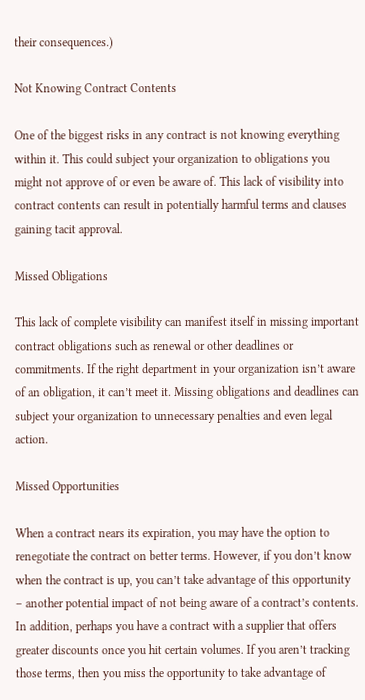their consequences.)

Not Knowing Contract Contents

One of the biggest risks in any contract is not knowing everything within it. This could subject your organization to obligations you might not approve of or even be aware of. This lack of visibility into contract contents can result in potentially harmful terms and clauses gaining tacit approval.

Missed Obligations

This lack of complete visibility can manifest itself in missing important contract obligations such as renewal or other deadlines or commitments. If the right department in your organization isn’t aware of an obligation, it can’t meet it. Missing obligations and deadlines can subject your organization to unnecessary penalties and even legal action.

Missed Opportunities

When a contract nears its expiration, you may have the option to renegotiate the contract on better terms. However, if you don’t know when the contract is up, you can’t take advantage of this opportunity – another potential impact of not being aware of a contract’s contents. In addition, perhaps you have a contract with a supplier that offers greater discounts once you hit certain volumes. If you aren’t tracking those terms, then you miss the opportunity to take advantage of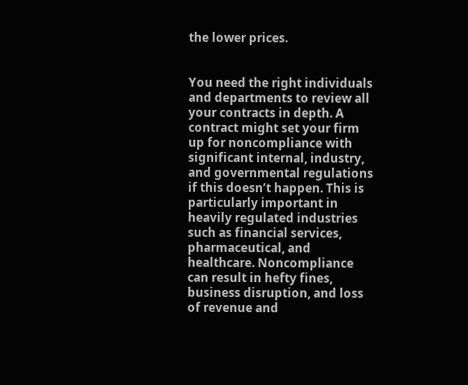the lower prices.


You need the right individuals and departments to review all your contracts in depth. A contract might set your firm up for noncompliance with significant internal, industry, and governmental regulations if this doesn’t happen. This is particularly important in heavily regulated industries such as financial services, pharmaceutical, and healthcare. Noncompliance can result in hefty fines, business disruption, and loss of revenue and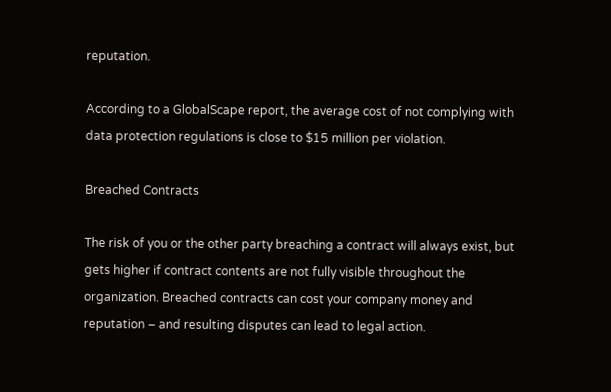reputation.

According to a GlobalScape report, the average cost of not complying with data protection regulations is close to $15 million per violation.

Breached Contracts

The risk of you or the other party breaching a contract will always exist, but gets higher if contract contents are not fully visible throughout the organization. Breached contracts can cost your company money and reputation – and resulting disputes can lead to legal action.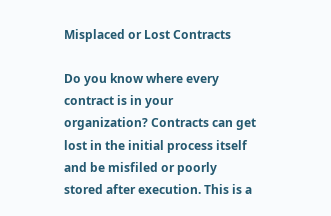Misplaced or Lost Contracts

Do you know where every contract is in your organization? Contracts can get lost in the initial process itself and be misfiled or poorly stored after execution. This is a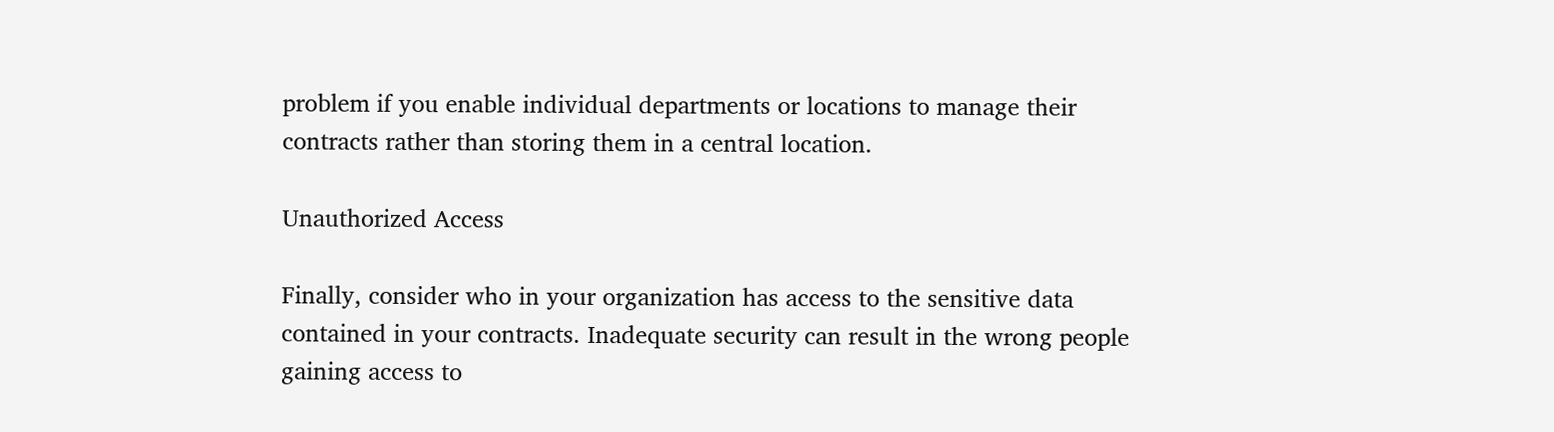problem if you enable individual departments or locations to manage their contracts rather than storing them in a central location.

Unauthorized Access

Finally, consider who in your organization has access to the sensitive data contained in your contracts. Inadequate security can result in the wrong people gaining access to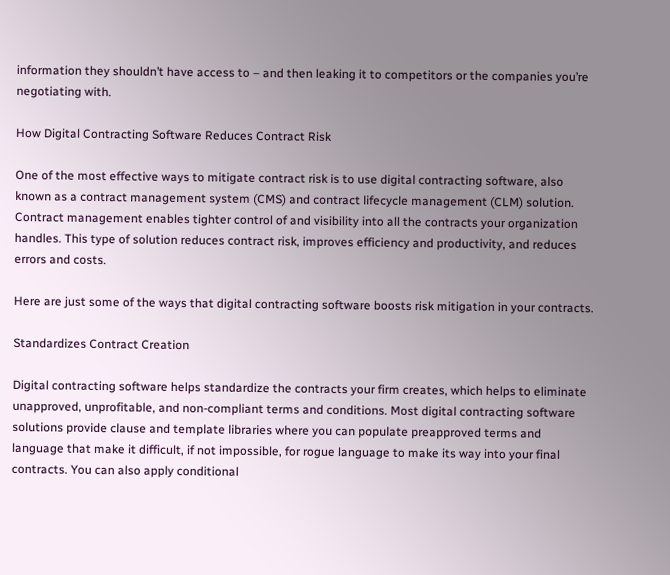information they shouldn’t have access to – and then leaking it to competitors or the companies you’re negotiating with.

How Digital Contracting Software Reduces Contract Risk

One of the most effective ways to mitigate contract risk is to use digital contracting software, also known as a contract management system (CMS) and contract lifecycle management (CLM) solution. Contract management enables tighter control of and visibility into all the contracts your organization handles. This type of solution reduces contract risk, improves efficiency and productivity, and reduces errors and costs.

Here are just some of the ways that digital contracting software boosts risk mitigation in your contracts.

Standardizes Contract Creation

Digital contracting software helps standardize the contracts your firm creates, which helps to eliminate unapproved, unprofitable, and non-compliant terms and conditions. Most digital contracting software solutions provide clause and template libraries where you can populate preapproved terms and language that make it difficult, if not impossible, for rogue language to make its way into your final contracts. You can also apply conditional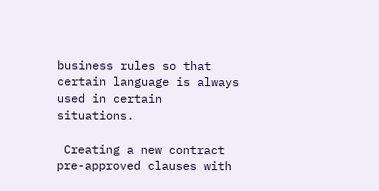business rules so that certain language is always used in certain situations.

 Creating a new contract pre-approved clauses with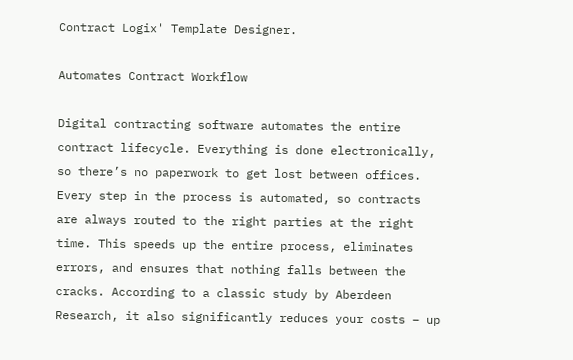Contract Logix' Template Designer.

Automates Contract Workflow

Digital contracting software automates the entire contract lifecycle. Everything is done electronically, so there’s no paperwork to get lost between offices. Every step in the process is automated, so contracts are always routed to the right parties at the right time. This speeds up the entire process, eliminates errors, and ensures that nothing falls between the cracks. According to a classic study by Aberdeen Research, it also significantly reduces your costs – up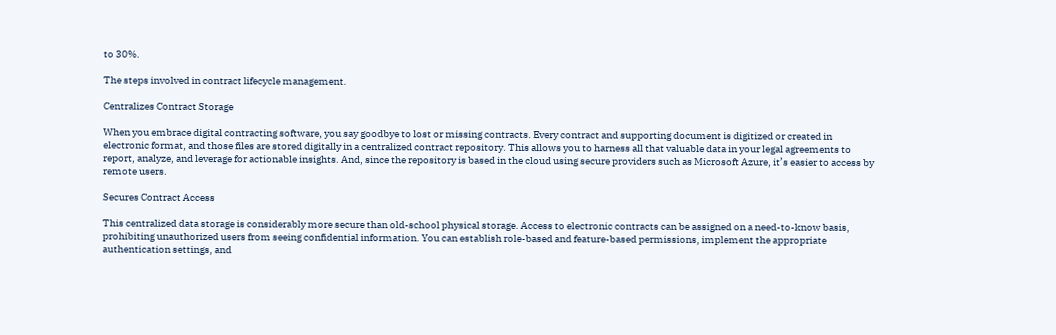to 30%.

The steps involved in contract lifecycle management.

Centralizes Contract Storage

When you embrace digital contracting software, you say goodbye to lost or missing contracts. Every contract and supporting document is digitized or created in electronic format, and those files are stored digitally in a centralized contract repository. This allows you to harness all that valuable data in your legal agreements to report, analyze, and leverage for actionable insights. And, since the repository is based in the cloud using secure providers such as Microsoft Azure, it’s easier to access by remote users.

Secures Contract Access

This centralized data storage is considerably more secure than old-school physical storage. Access to electronic contracts can be assigned on a need-to-know basis, prohibiting unauthorized users from seeing confidential information. You can establish role-based and feature-based permissions, implement the appropriate authentication settings, and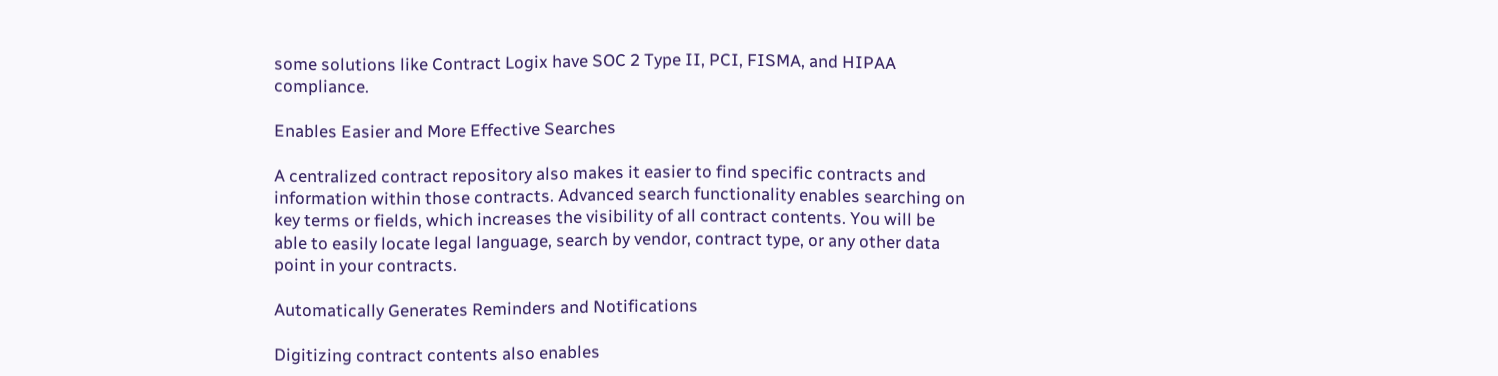some solutions like Contract Logix have SOC 2 Type II, PCI, FISMA, and HIPAA compliance.

Enables Easier and More Effective Searches

A centralized contract repository also makes it easier to find specific contracts and information within those contracts. Advanced search functionality enables searching on key terms or fields, which increases the visibility of all contract contents. You will be able to easily locate legal language, search by vendor, contract type, or any other data point in your contracts.

Automatically Generates Reminders and Notifications

Digitizing contract contents also enables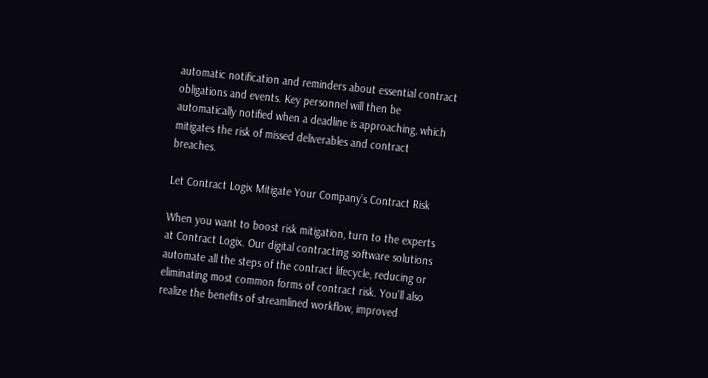automatic notification and reminders about essential contract obligations and events. Key personnel will then be automatically notified when a deadline is approaching, which mitigates the risk of missed deliverables and contract breaches.

Let Contract Logix Mitigate Your Company’s Contract Risk

When you want to boost risk mitigation, turn to the experts at Contract Logix. Our digital contracting software solutions automate all the steps of the contract lifecycle, reducing or eliminating most common forms of contract risk. You’ll also realize the benefits of streamlined workflow, improved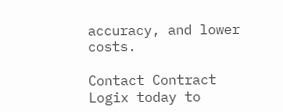accuracy, and lower costs.

Contact Contract Logix today to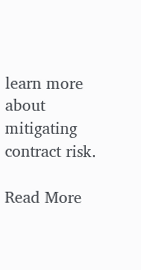learn more about mitigating contract risk.

Read More